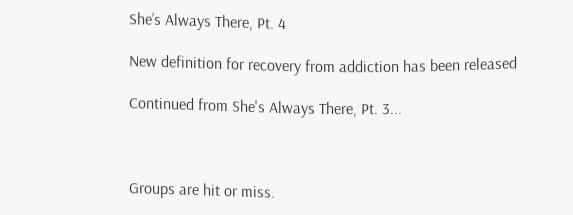She’s Always There, Pt. 4

New definition for recovery from addiction has been released

Continued from She's Always There, Pt. 3...



Groups are hit or miss.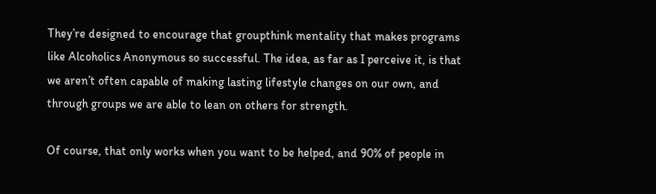They’re designed to encourage that groupthink mentality that makes programs like Alcoholics Anonymous so successful. The idea, as far as I perceive it, is that we aren’t often capable of making lasting lifestyle changes on our own, and through groups we are able to lean on others for strength.

Of course, that only works when you want to be helped, and 90% of people in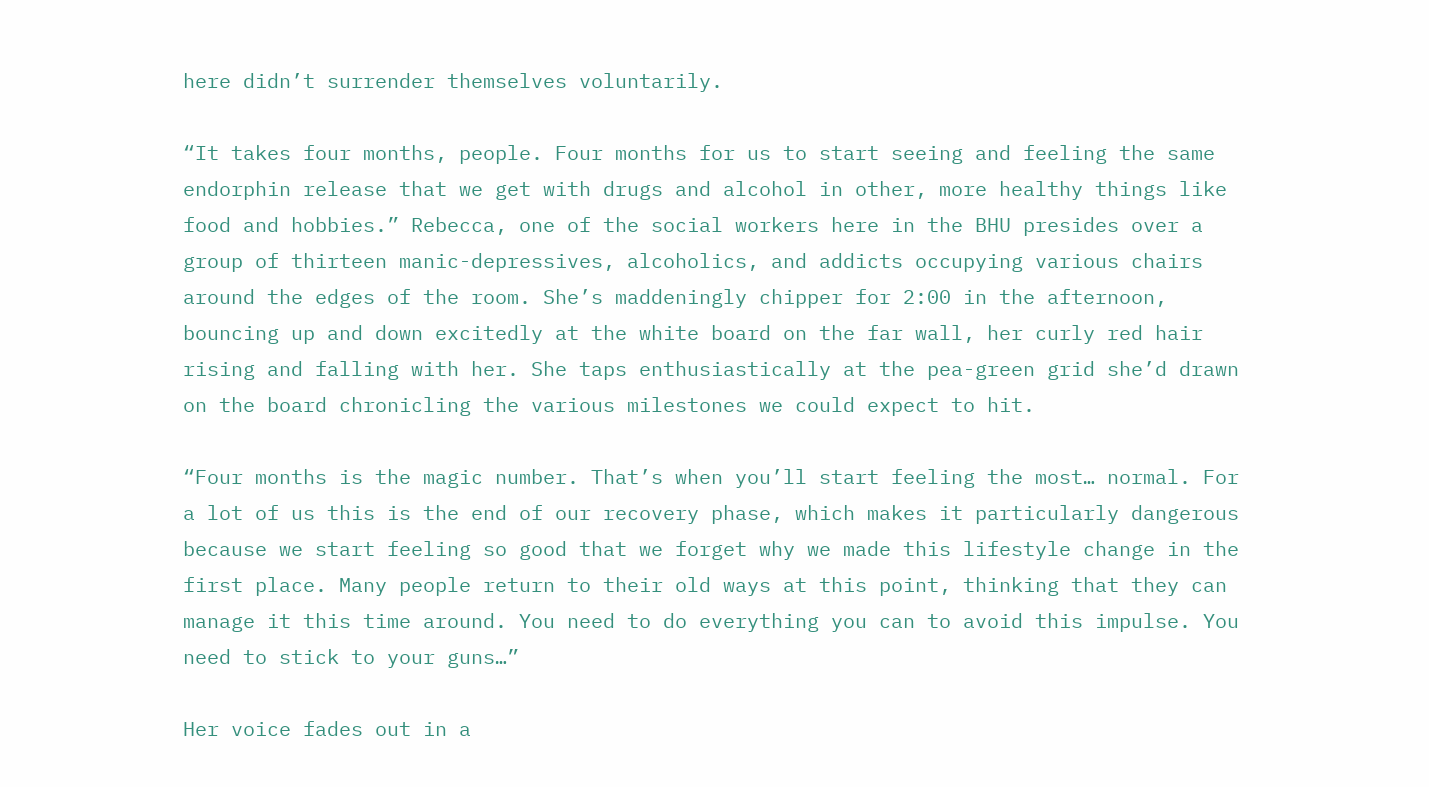here didn’t surrender themselves voluntarily.

“It takes four months, people. Four months for us to start seeing and feeling the same endorphin release that we get with drugs and alcohol in other, more healthy things like food and hobbies.” Rebecca, one of the social workers here in the BHU presides over a group of thirteen manic-depressives, alcoholics, and addicts occupying various chairs around the edges of the room. She’s maddeningly chipper for 2:00 in the afternoon, bouncing up and down excitedly at the white board on the far wall, her curly red hair rising and falling with her. She taps enthusiastically at the pea-green grid she’d drawn on the board chronicling the various milestones we could expect to hit.

“Four months is the magic number. That’s when you’ll start feeling the most… normal. For a lot of us this is the end of our recovery phase, which makes it particularly dangerous because we start feeling so good that we forget why we made this lifestyle change in the first place. Many people return to their old ways at this point, thinking that they can manage it this time around. You need to do everything you can to avoid this impulse. You need to stick to your guns…”

Her voice fades out in a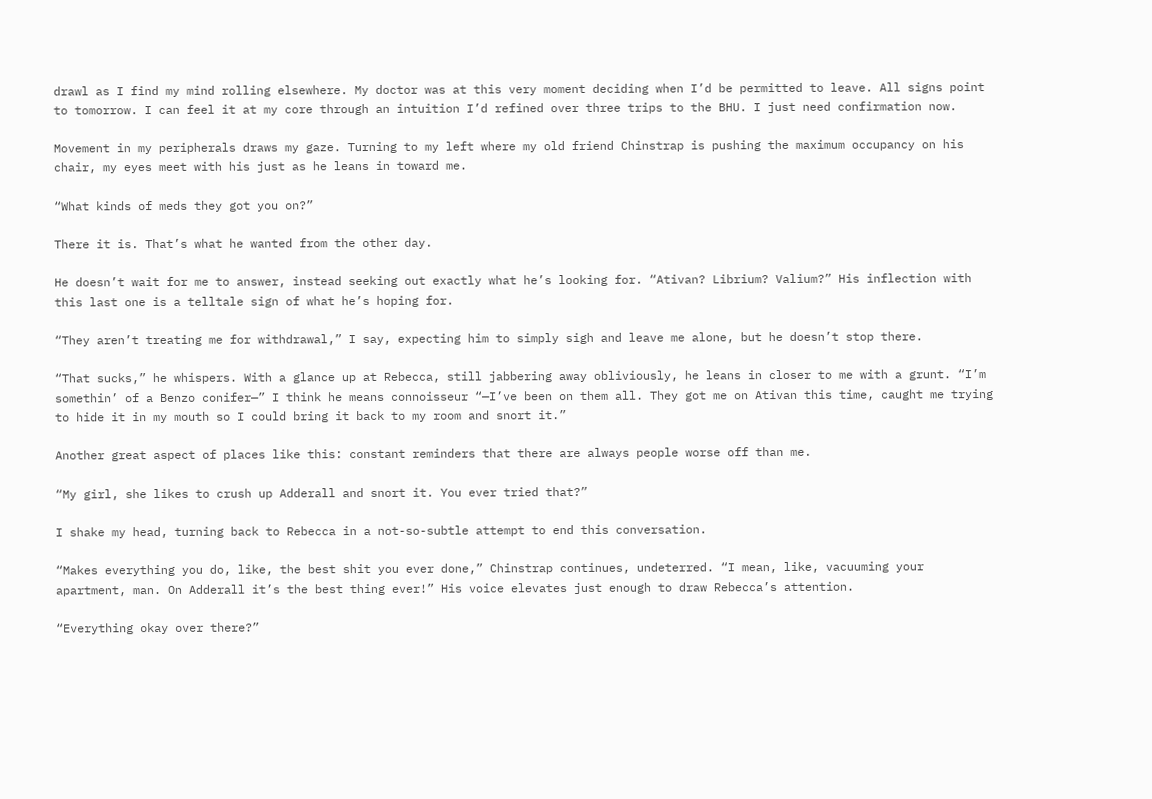drawl as I find my mind rolling elsewhere. My doctor was at this very moment deciding when I’d be permitted to leave. All signs point to tomorrow. I can feel it at my core through an intuition I’d refined over three trips to the BHU. I just need confirmation now.

Movement in my peripherals draws my gaze. Turning to my left where my old friend Chinstrap is pushing the maximum occupancy on his chair, my eyes meet with his just as he leans in toward me.

“What kinds of meds they got you on?”

There it is. That’s what he wanted from the other day.

He doesn’t wait for me to answer, instead seeking out exactly what he’s looking for. “Ativan? Librium? Valium?” His inflection with this last one is a telltale sign of what he’s hoping for.

“They aren’t treating me for withdrawal,” I say, expecting him to simply sigh and leave me alone, but he doesn’t stop there.

“That sucks,” he whispers. With a glance up at Rebecca, still jabbering away obliviously, he leans in closer to me with a grunt. “I’m somethin’ of a Benzo conifer—” I think he means connoisseur “—I’ve been on them all. They got me on Ativan this time, caught me trying to hide it in my mouth so I could bring it back to my room and snort it.”

Another great aspect of places like this: constant reminders that there are always people worse off than me.

“My girl, she likes to crush up Adderall and snort it. You ever tried that?”

I shake my head, turning back to Rebecca in a not-so-subtle attempt to end this conversation.

“Makes everything you do, like, the best shit you ever done,” Chinstrap continues, undeterred. “I mean, like, vacuuming your apartment, man. On Adderall it’s the best thing ever!” His voice elevates just enough to draw Rebecca’s attention.

“Everything okay over there?”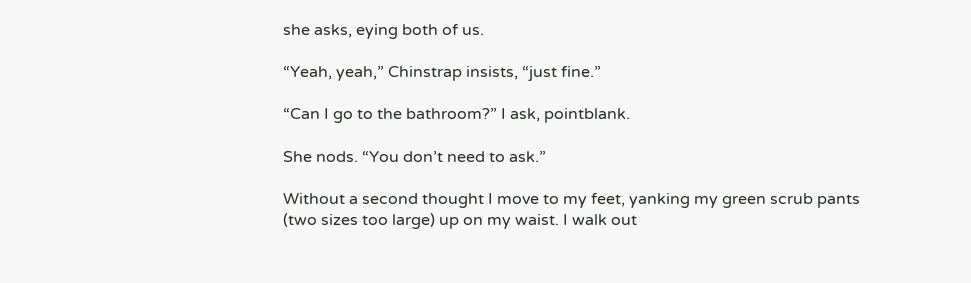she asks, eying both of us.

“Yeah, yeah,” Chinstrap insists, “just fine.”

“Can I go to the bathroom?” I ask, pointblank.

She nods. “You don’t need to ask.”

Without a second thought I move to my feet, yanking my green scrub pants (two sizes too large) up on my waist. I walk out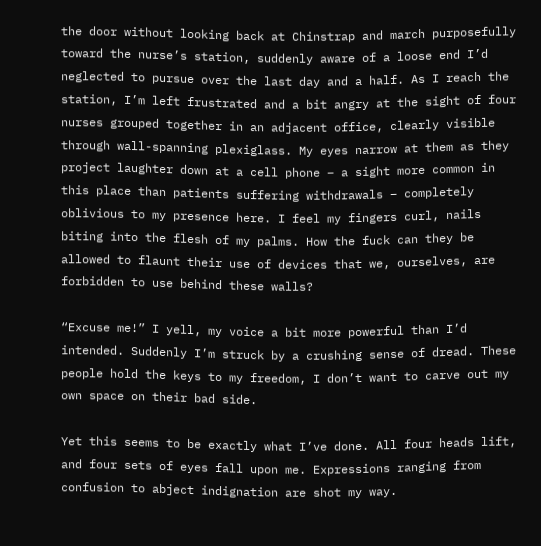the door without looking back at Chinstrap and march purposefully toward the nurse’s station, suddenly aware of a loose end I’d neglected to pursue over the last day and a half. As I reach the station, I’m left frustrated and a bit angry at the sight of four nurses grouped together in an adjacent office, clearly visible through wall-spanning plexiglass. My eyes narrow at them as they project laughter down at a cell phone – a sight more common in this place than patients suffering withdrawals – completely oblivious to my presence here. I feel my fingers curl, nails biting into the flesh of my palms. How the fuck can they be allowed to flaunt their use of devices that we, ourselves, are forbidden to use behind these walls?

“Excuse me!” I yell, my voice a bit more powerful than I’d intended. Suddenly I’m struck by a crushing sense of dread. These people hold the keys to my freedom, I don’t want to carve out my own space on their bad side.

Yet this seems to be exactly what I’ve done. All four heads lift, and four sets of eyes fall upon me. Expressions ranging from confusion to abject indignation are shot my way.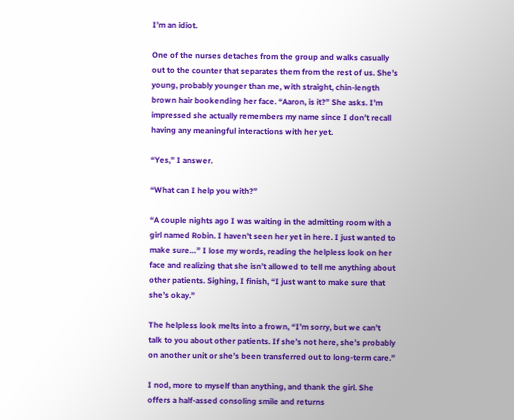I’m an idiot.

One of the nurses detaches from the group and walks casually out to the counter that separates them from the rest of us. She’s young, probably younger than me, with straight, chin-length brown hair bookending her face. “Aaron, is it?” She asks. I’m impressed she actually remembers my name since I don’t recall having any meaningful interactions with her yet.

“Yes,” I answer.

“What can I help you with?”

“A couple nights ago I was waiting in the admitting room with a girl named Robin. I haven’t seen her yet in here. I just wanted to make sure…” I lose my words, reading the helpless look on her face and realizing that she isn’t allowed to tell me anything about other patients. Sighing, I finish, “I just want to make sure that she’s okay.”

The helpless look melts into a frown, “I’m sorry, but we can’t talk to you about other patients. If she’s not here, she’s probably on another unit or she’s been transferred out to long-term care.”

I nod, more to myself than anything, and thank the girl. She offers a half-assed consoling smile and returns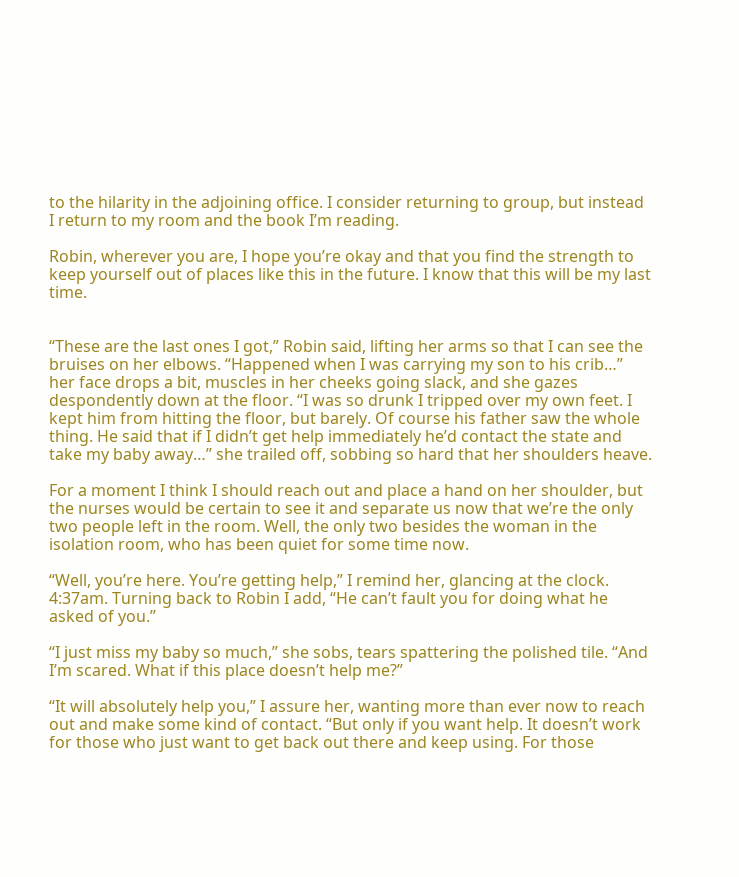to the hilarity in the adjoining office. I consider returning to group, but instead I return to my room and the book I’m reading.

Robin, wherever you are, I hope you’re okay and that you find the strength to keep yourself out of places like this in the future. I know that this will be my last time.


“These are the last ones I got,” Robin said, lifting her arms so that I can see the bruises on her elbows. “Happened when I was carrying my son to his crib…” her face drops a bit, muscles in her cheeks going slack, and she gazes despondently down at the floor. “I was so drunk I tripped over my own feet. I kept him from hitting the floor, but barely. Of course his father saw the whole thing. He said that if I didn’t get help immediately he’d contact the state and take my baby away…” she trailed off, sobbing so hard that her shoulders heave.

For a moment I think I should reach out and place a hand on her shoulder, but the nurses would be certain to see it and separate us now that we’re the only two people left in the room. Well, the only two besides the woman in the isolation room, who has been quiet for some time now.

“Well, you’re here. You’re getting help,” I remind her, glancing at the clock. 4:37am. Turning back to Robin I add, “He can’t fault you for doing what he asked of you.”

“I just miss my baby so much,” she sobs, tears spattering the polished tile. “And I’m scared. What if this place doesn’t help me?”

“It will absolutely help you,” I assure her, wanting more than ever now to reach out and make some kind of contact. “But only if you want help. It doesn’t work for those who just want to get back out there and keep using. For those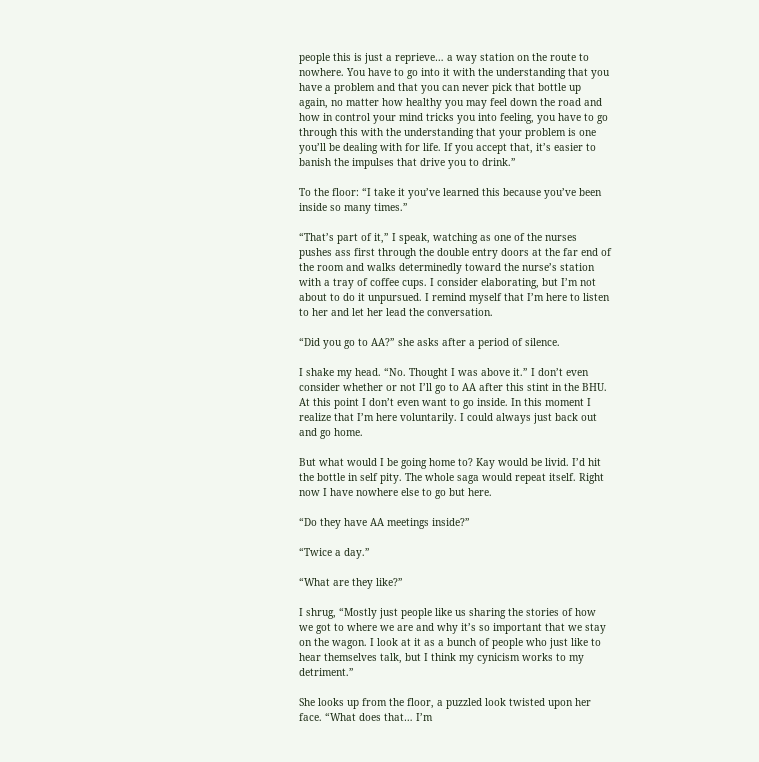people this is just a reprieve… a way station on the route to nowhere. You have to go into it with the understanding that you have a problem and that you can never pick that bottle up again, no matter how healthy you may feel down the road and how in control your mind tricks you into feeling, you have to go through this with the understanding that your problem is one you’ll be dealing with for life. If you accept that, it’s easier to banish the impulses that drive you to drink.”

To the floor: “I take it you’ve learned this because you’ve been inside so many times.”

“That’s part of it,” I speak, watching as one of the nurses pushes ass first through the double entry doors at the far end of the room and walks determinedly toward the nurse’s station with a tray of coffee cups. I consider elaborating, but I’m not about to do it unpursued. I remind myself that I’m here to listen to her and let her lead the conversation.

“Did you go to AA?” she asks after a period of silence.

I shake my head. “No. Thought I was above it.” I don’t even consider whether or not I’ll go to AA after this stint in the BHU. At this point I don’t even want to go inside. In this moment I realize that I’m here voluntarily. I could always just back out and go home.

But what would I be going home to? Kay would be livid. I’d hit the bottle in self pity. The whole saga would repeat itself. Right now I have nowhere else to go but here.

“Do they have AA meetings inside?”

“Twice a day.”

“What are they like?”

I shrug, “Mostly just people like us sharing the stories of how we got to where we are and why it’s so important that we stay on the wagon. I look at it as a bunch of people who just like to hear themselves talk, but I think my cynicism works to my detriment.”

She looks up from the floor, a puzzled look twisted upon her face. “What does that… I’m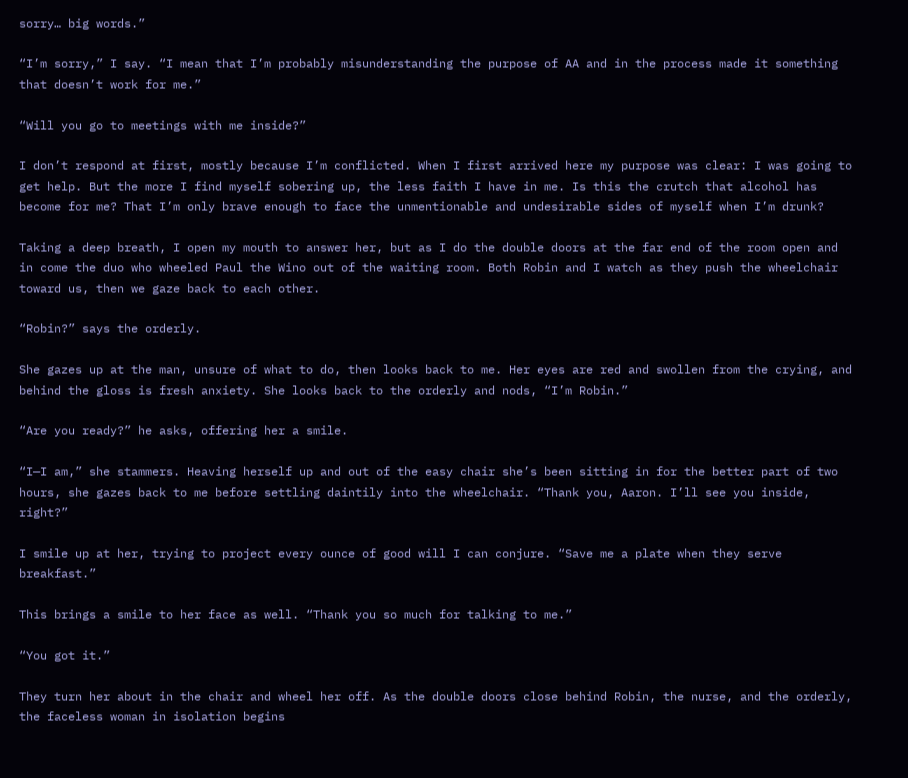sorry… big words.”

“I’m sorry,” I say. “I mean that I’m probably misunderstanding the purpose of AA and in the process made it something that doesn’t work for me.”

“Will you go to meetings with me inside?”

I don’t respond at first, mostly because I’m conflicted. When I first arrived here my purpose was clear: I was going to get help. But the more I find myself sobering up, the less faith I have in me. Is this the crutch that alcohol has become for me? That I’m only brave enough to face the unmentionable and undesirable sides of myself when I’m drunk?

Taking a deep breath, I open my mouth to answer her, but as I do the double doors at the far end of the room open and in come the duo who wheeled Paul the Wino out of the waiting room. Both Robin and I watch as they push the wheelchair toward us, then we gaze back to each other.

“Robin?” says the orderly.

She gazes up at the man, unsure of what to do, then looks back to me. Her eyes are red and swollen from the crying, and behind the gloss is fresh anxiety. She looks back to the orderly and nods, “I’m Robin.”

“Are you ready?” he asks, offering her a smile.

“I—I am,” she stammers. Heaving herself up and out of the easy chair she’s been sitting in for the better part of two hours, she gazes back to me before settling daintily into the wheelchair. “Thank you, Aaron. I’ll see you inside, right?”

I smile up at her, trying to project every ounce of good will I can conjure. “Save me a plate when they serve breakfast.”

This brings a smile to her face as well. “Thank you so much for talking to me.”

“You got it.”

They turn her about in the chair and wheel her off. As the double doors close behind Robin, the nurse, and the orderly, the faceless woman in isolation begins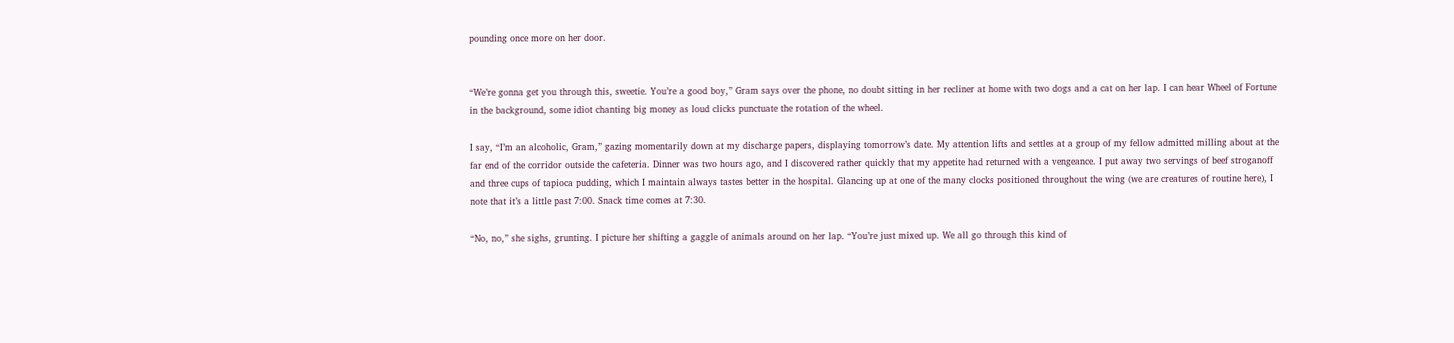pounding once more on her door.


“We’re gonna get you through this, sweetie. You’re a good boy,” Gram says over the phone, no doubt sitting in her recliner at home with two dogs and a cat on her lap. I can hear Wheel of Fortune in the background, some idiot chanting big money as loud clicks punctuate the rotation of the wheel.

I say, “I’m an alcoholic, Gram,” gazing momentarily down at my discharge papers, displaying tomorrow’s date. My attention lifts and settles at a group of my fellow admitted milling about at the far end of the corridor outside the cafeteria. Dinner was two hours ago, and I discovered rather quickly that my appetite had returned with a vengeance. I put away two servings of beef stroganoff and three cups of tapioca pudding, which I maintain always tastes better in the hospital. Glancing up at one of the many clocks positioned throughout the wing (we are creatures of routine here), I note that it’s a little past 7:00. Snack time comes at 7:30.

“No, no,” she sighs, grunting. I picture her shifting a gaggle of animals around on her lap. “You’re just mixed up. We all go through this kind of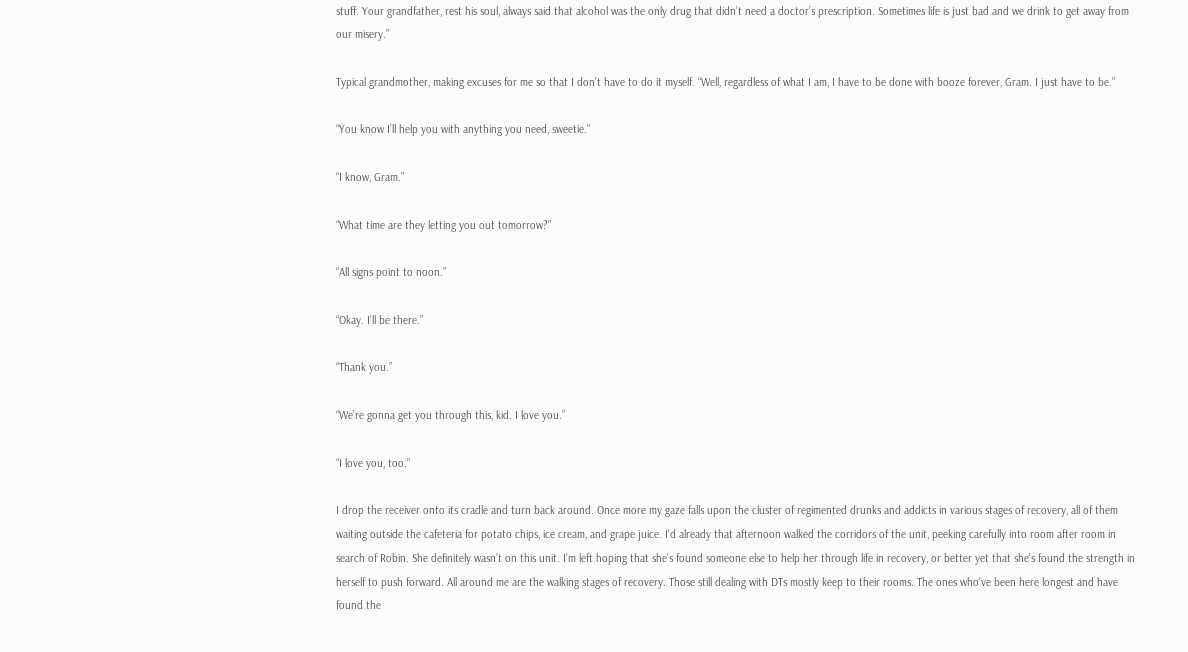stuff. Your grandfather, rest his soul, always said that alcohol was the only drug that didn’t need a doctor’s prescription. Sometimes life is just bad and we drink to get away from our misery.”

Typical grandmother, making excuses for me so that I don’t have to do it myself. “Well, regardless of what I am, I have to be done with booze forever, Gram. I just have to be.”

“You know I’ll help you with anything you need, sweetie."

“I know, Gram.”

“What time are they letting you out tomorrow?”

“All signs point to noon.”

“Okay. I’ll be there.”

“Thank you.”

“We’re gonna get you through this, kid. I love you.”

“I love you, too.”

I drop the receiver onto its cradle and turn back around. Once more my gaze falls upon the cluster of regimented drunks and addicts in various stages of recovery, all of them waiting outside the cafeteria for potato chips, ice cream, and grape juice. I’d already that afternoon walked the corridors of the unit, peeking carefully into room after room in search of Robin. She definitely wasn’t on this unit. I’m left hoping that she’s found someone else to help her through life in recovery, or better yet that she’s found the strength in herself to push forward. All around me are the walking stages of recovery. Those still dealing with DTs mostly keep to their rooms. The ones who’ve been here longest and have found the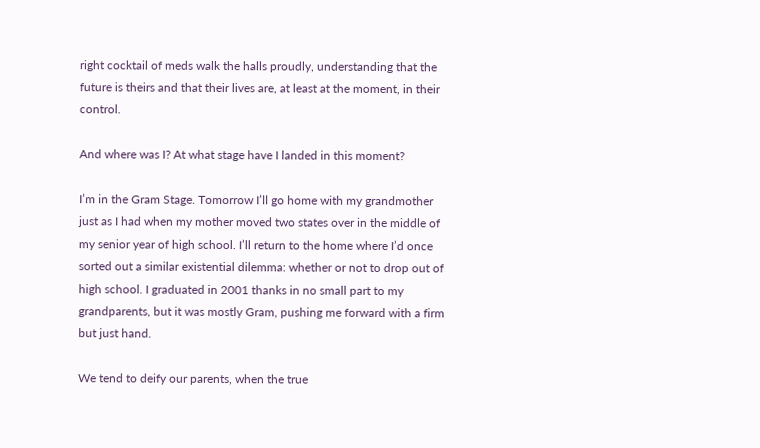right cocktail of meds walk the halls proudly, understanding that the future is theirs and that their lives are, at least at the moment, in their control.

And where was I? At what stage have I landed in this moment?

I’m in the Gram Stage. Tomorrow I’ll go home with my grandmother just as I had when my mother moved two states over in the middle of my senior year of high school. I’ll return to the home where I’d once sorted out a similar existential dilemma: whether or not to drop out of high school. I graduated in 2001 thanks in no small part to my grandparents, but it was mostly Gram, pushing me forward with a firm but just hand.

We tend to deify our parents, when the true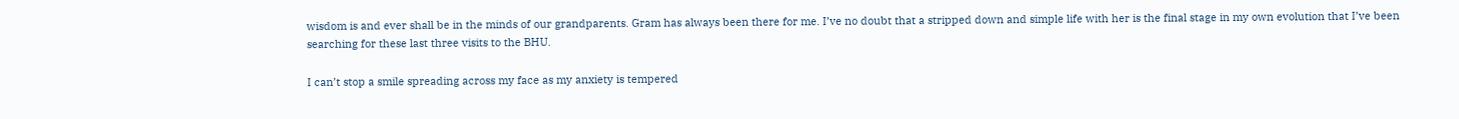wisdom is and ever shall be in the minds of our grandparents. Gram has always been there for me. I’ve no doubt that a stripped down and simple life with her is the final stage in my own evolution that I’ve been searching for these last three visits to the BHU.

I can’t stop a smile spreading across my face as my anxiety is tempered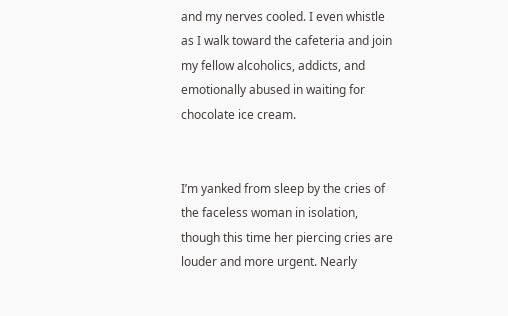and my nerves cooled. I even whistle as I walk toward the cafeteria and join my fellow alcoholics, addicts, and emotionally abused in waiting for chocolate ice cream.


I’m yanked from sleep by the cries of the faceless woman in isolation, though this time her piercing cries are louder and more urgent. Nearly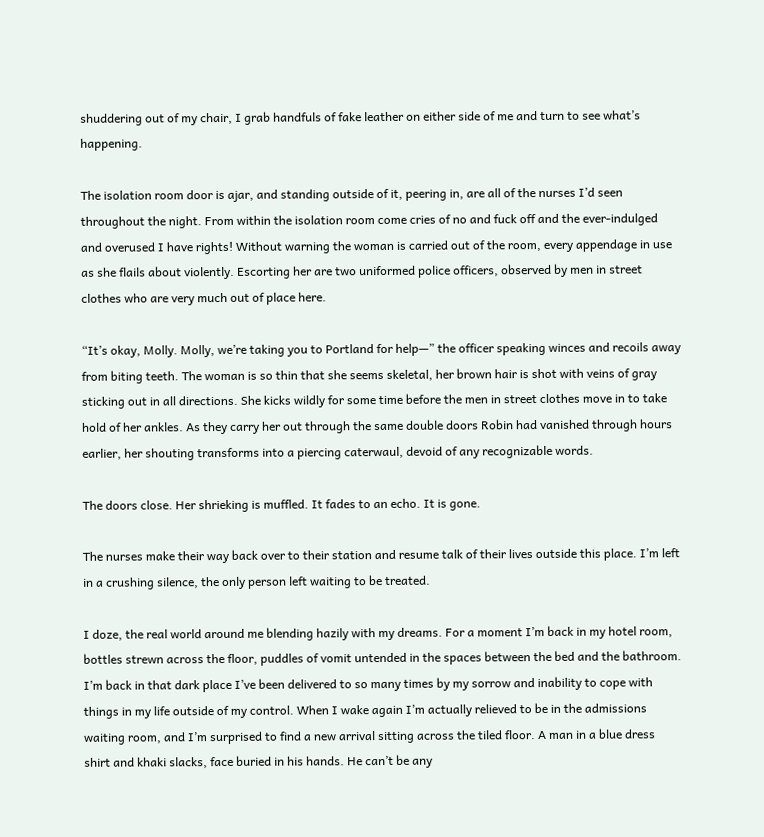shuddering out of my chair, I grab handfuls of fake leather on either side of me and turn to see what’s happening.

The isolation room door is ajar, and standing outside of it, peering in, are all of the nurses I’d seen throughout the night. From within the isolation room come cries of no and fuck off and the ever-indulged and overused I have rights! Without warning the woman is carried out of the room, every appendage in use as she flails about violently. Escorting her are two uniformed police officers, observed by men in street clothes who are very much out of place here.

“It’s okay, Molly. Molly, we’re taking you to Portland for help—” the officer speaking winces and recoils away from biting teeth. The woman is so thin that she seems skeletal, her brown hair is shot with veins of gray sticking out in all directions. She kicks wildly for some time before the men in street clothes move in to take hold of her ankles. As they carry her out through the same double doors Robin had vanished through hours earlier, her shouting transforms into a piercing caterwaul, devoid of any recognizable words.

The doors close. Her shrieking is muffled. It fades to an echo. It is gone.

The nurses make their way back over to their station and resume talk of their lives outside this place. I’m left in a crushing silence, the only person left waiting to be treated.

I doze, the real world around me blending hazily with my dreams. For a moment I’m back in my hotel room, bottles strewn across the floor, puddles of vomit untended in the spaces between the bed and the bathroom. I’m back in that dark place I’ve been delivered to so many times by my sorrow and inability to cope with things in my life outside of my control. When I wake again I’m actually relieved to be in the admissions waiting room, and I’m surprised to find a new arrival sitting across the tiled floor. A man in a blue dress shirt and khaki slacks, face buried in his hands. He can’t be any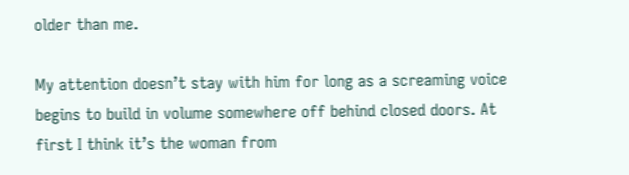older than me.

My attention doesn’t stay with him for long as a screaming voice begins to build in volume somewhere off behind closed doors. At first I think it’s the woman from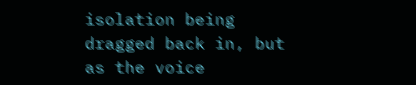isolation being dragged back in, but as the voice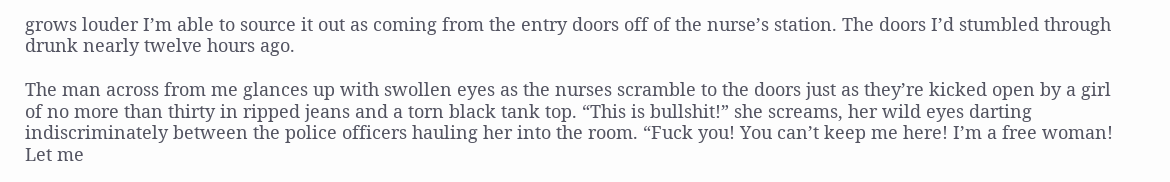grows louder I’m able to source it out as coming from the entry doors off of the nurse’s station. The doors I’d stumbled through drunk nearly twelve hours ago.

The man across from me glances up with swollen eyes as the nurses scramble to the doors just as they’re kicked open by a girl of no more than thirty in ripped jeans and a torn black tank top. “This is bullshit!” she screams, her wild eyes darting indiscriminately between the police officers hauling her into the room. “Fuck you! You can’t keep me here! I’m a free woman! Let me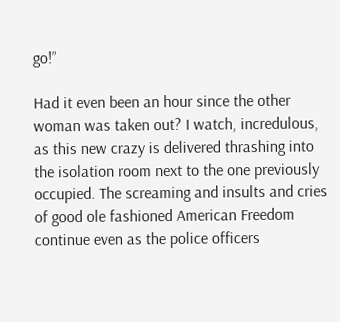go!”

Had it even been an hour since the other woman was taken out? I watch, incredulous, as this new crazy is delivered thrashing into the isolation room next to the one previously occupied. The screaming and insults and cries of good ole fashioned American Freedom continue even as the police officers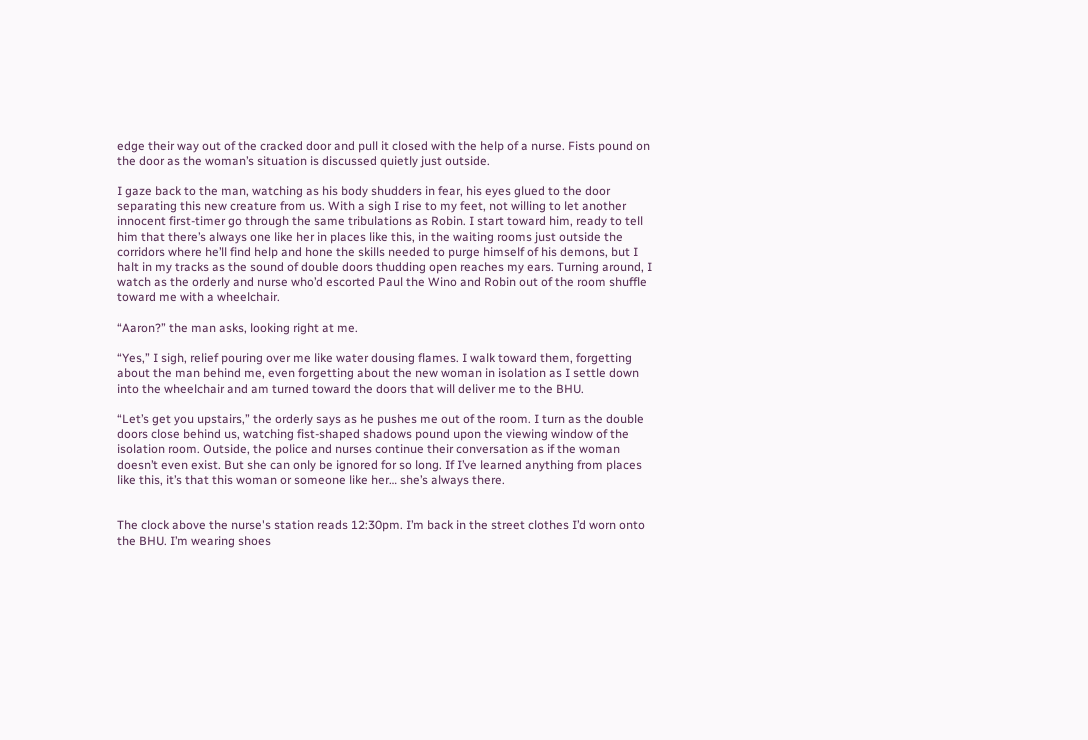edge their way out of the cracked door and pull it closed with the help of a nurse. Fists pound on the door as the woman’s situation is discussed quietly just outside.

I gaze back to the man, watching as his body shudders in fear, his eyes glued to the door separating this new creature from us. With a sigh I rise to my feet, not willing to let another innocent first-timer go through the same tribulations as Robin. I start toward him, ready to tell him that there’s always one like her in places like this, in the waiting rooms just outside the corridors where he’ll find help and hone the skills needed to purge himself of his demons, but I halt in my tracks as the sound of double doors thudding open reaches my ears. Turning around, I watch as the orderly and nurse who’d escorted Paul the Wino and Robin out of the room shuffle toward me with a wheelchair.

“Aaron?” the man asks, looking right at me.

“Yes,” I sigh, relief pouring over me like water dousing flames. I walk toward them, forgetting about the man behind me, even forgetting about the new woman in isolation as I settle down into the wheelchair and am turned toward the doors that will deliver me to the BHU.

“Let’s get you upstairs,” the orderly says as he pushes me out of the room. I turn as the double doors close behind us, watching fist-shaped shadows pound upon the viewing window of the isolation room. Outside, the police and nurses continue their conversation as if the woman doesn’t even exist. But she can only be ignored for so long. If I’ve learned anything from places like this, it’s that this woman or someone like her… she’s always there.


The clock above the nurse's station reads 12:30pm. I’m back in the street clothes I’d worn onto the BHU. I’m wearing shoes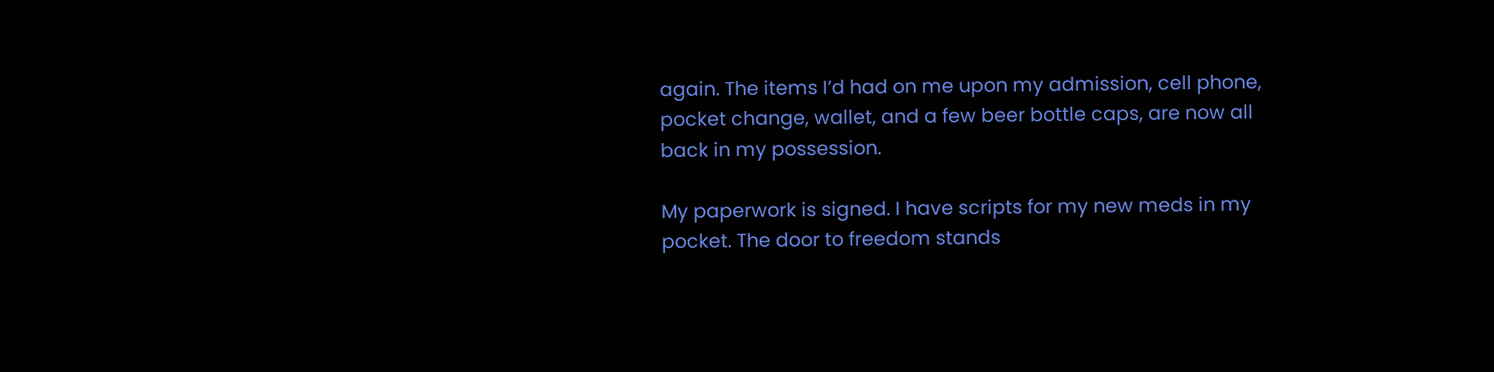again. The items I’d had on me upon my admission, cell phone, pocket change, wallet, and a few beer bottle caps, are now all back in my possession.

My paperwork is signed. I have scripts for my new meds in my pocket. The door to freedom stands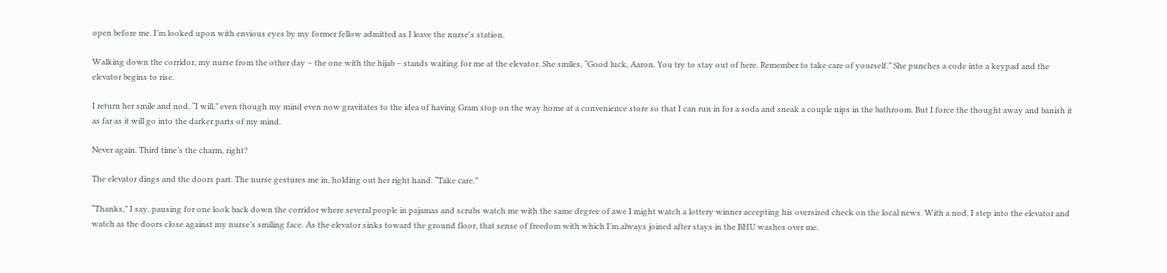open before me. I’m looked upon with envious eyes by my former fellow admitted as I leave the nurse's station.

Walking down the corridor, my nurse from the other day – the one with the hijab – stands waiting for me at the elevator. She smiles, “Good luck, Aaron. You try to stay out of here. Remember to take care of yourself.” She punches a code into a keypad and the elevator begins to rise.

I return her smile and nod, “I will,” even though my mind even now gravitates to the idea of having Gram stop on the way home at a convenience store so that I can run in for a soda and sneak a couple nips in the bathroom. But I force the thought away and banish it as far as it will go into the darker parts of my mind.

Never again. Third time’s the charm, right?

The elevator dings and the doors part. The nurse gestures me in, holding out her right hand. “Take care.”

“Thanks,” I say, pausing for one look back down the corridor where several people in pajamas and scrubs watch me with the same degree of awe I might watch a lottery winner accepting his oversized check on the local news. With a nod, I step into the elevator and watch as the doors close against my nurse’s smiling face. As the elevator sinks toward the ground floor, that sense of freedom with which I’m always joined after stays in the BHU washes over me.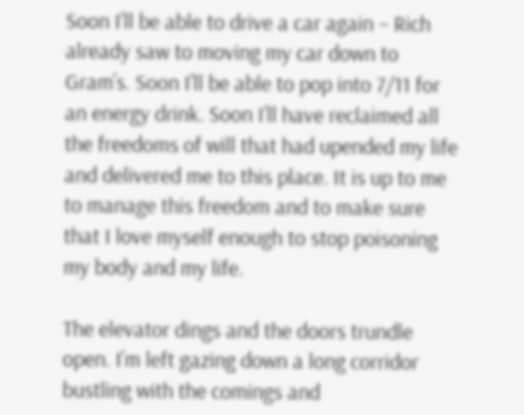Soon I’ll be able to drive a car again – Rich already saw to moving my car down to Gram’s. Soon I’ll be able to pop into 7/11 for an energy drink. Soon I’ll have reclaimed all the freedoms of will that had upended my life and delivered me to this place. It is up to me to manage this freedom and to make sure that I love myself enough to stop poisoning my body and my life.

The elevator dings and the doors trundle open. I’m left gazing down a long corridor bustling with the comings and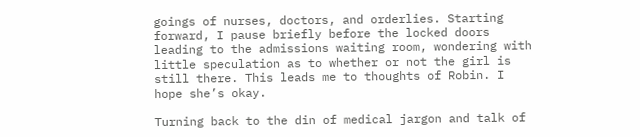goings of nurses, doctors, and orderlies. Starting forward, I pause briefly before the locked doors leading to the admissions waiting room, wondering with little speculation as to whether or not the girl is still there. This leads me to thoughts of Robin. I hope she’s okay.

Turning back to the din of medical jargon and talk of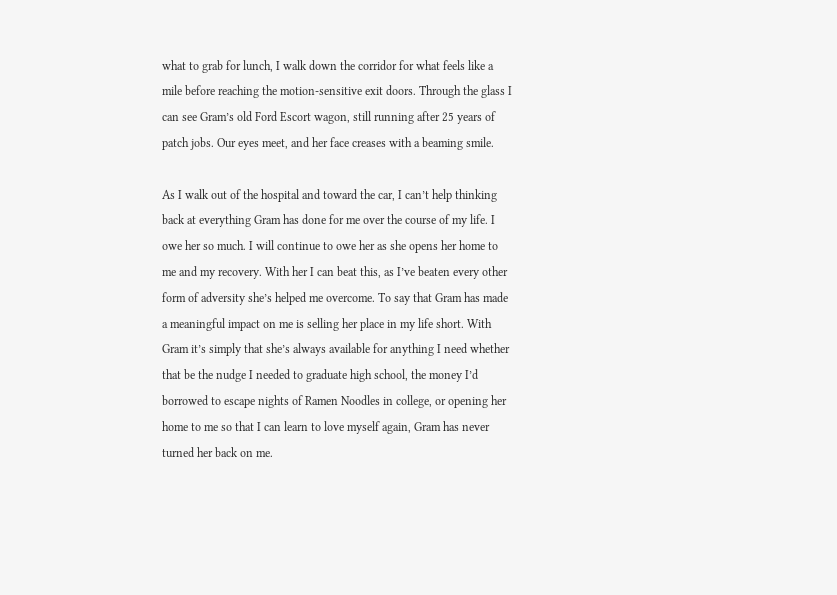what to grab for lunch, I walk down the corridor for what feels like a mile before reaching the motion-sensitive exit doors. Through the glass I can see Gram’s old Ford Escort wagon, still running after 25 years of patch jobs. Our eyes meet, and her face creases with a beaming smile.

As I walk out of the hospital and toward the car, I can’t help thinking back at everything Gram has done for me over the course of my life. I owe her so much. I will continue to owe her as she opens her home to me and my recovery. With her I can beat this, as I’ve beaten every other form of adversity she’s helped me overcome. To say that Gram has made a meaningful impact on me is selling her place in my life short. With Gram it’s simply that she’s always available for anything I need whether that be the nudge I needed to graduate high school, the money I’d borrowed to escape nights of Ramen Noodles in college, or opening her home to me so that I can learn to love myself again, Gram has never turned her back on me.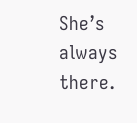She’s always there.